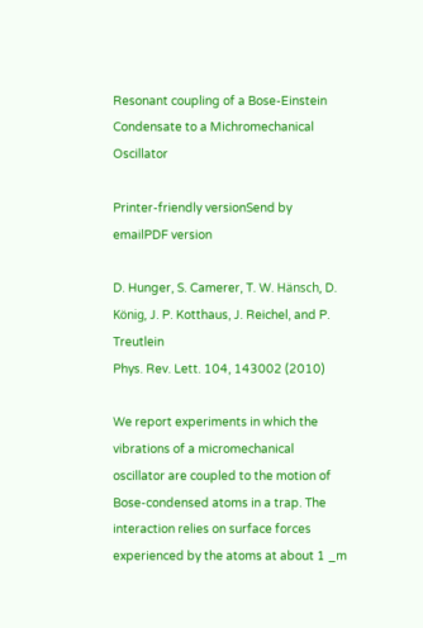Resonant coupling of a Bose-Einstein Condensate to a Michromechanical Oscillator

Printer-friendly versionSend by emailPDF version

D. Hunger, S. Camerer, T. W. Hänsch, D. König, J. P. Kotthaus, J. Reichel, and P. Treutlein
Phys. Rev. Lett. 104, 143002 (2010)

We report experiments in which the vibrations of a micromechanical oscillator are coupled to the motion of Bose-condensed atoms in a trap. The interaction relies on surface forces experienced by the atoms at about 1 _m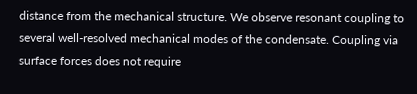distance from the mechanical structure. We observe resonant coupling to several well-resolved mechanical modes of the condensate. Coupling via surface forces does not require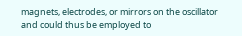magnets, electrodes, or mirrors on the oscillator and could thus be employed to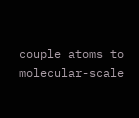couple atoms to molecular-scale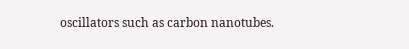oscillators such as carbon nanotubes.